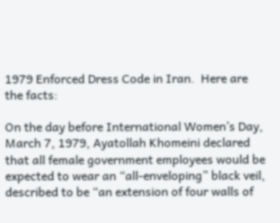1979 Enforced Dress Code in Iran.  Here are the facts:

On the day before International Women’s Day, March 7, 1979, Ayatollah Khomeini declared that all female government employees would be expected to wear an “all-enveloping” black veil, described to be “an extension of four walls of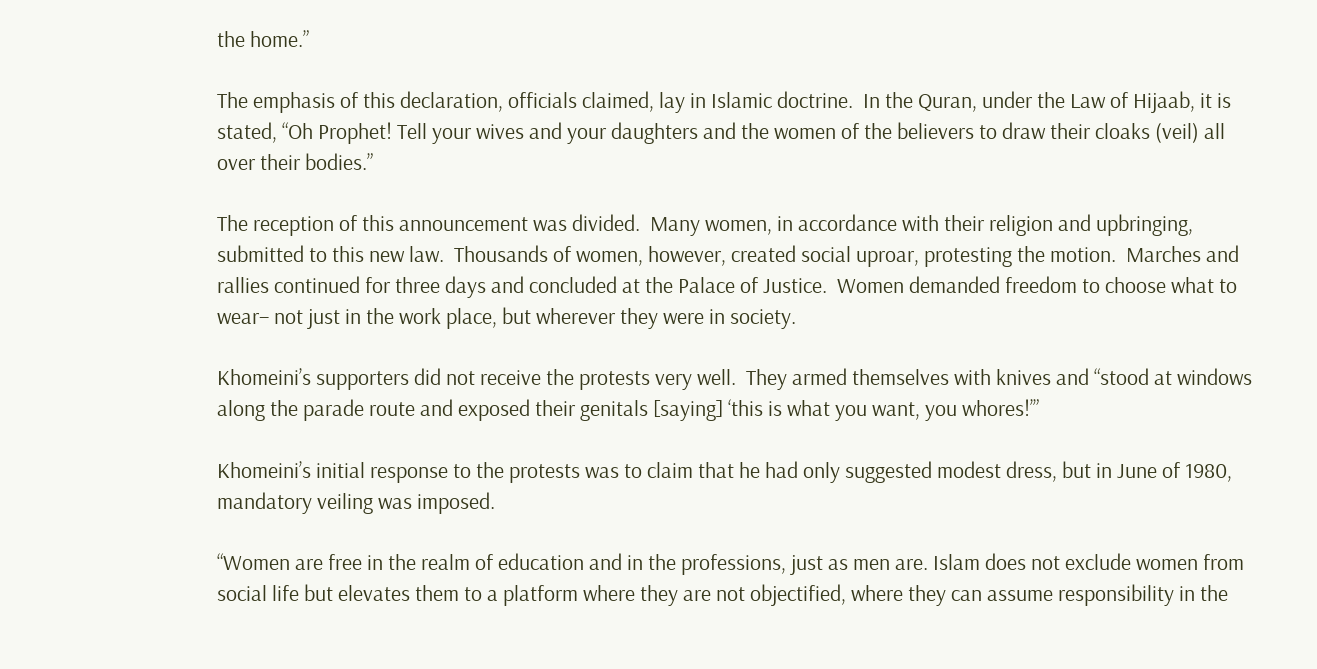the home.”

The emphasis of this declaration, officials claimed, lay in Islamic doctrine.  In the Quran, under the Law of Hijaab, it is stated, “Oh Prophet! Tell your wives and your daughters and the women of the believers to draw their cloaks (veil) all over their bodies.”

The reception of this announcement was divided.  Many women, in accordance with their religion and upbringing, submitted to this new law.  Thousands of women, however, created social uproar, protesting the motion.  Marches and rallies continued for three days and concluded at the Palace of Justice.  Women demanded freedom to choose what to wear– not just in the work place, but wherever they were in society.

Khomeini’s supporters did not receive the protests very well.  They armed themselves with knives and “stood at windows along the parade route and exposed their genitals [saying] ‘this is what you want, you whores!’”

Khomeini’s initial response to the protests was to claim that he had only suggested modest dress, but in June of 1980, mandatory veiling was imposed.

“Women are free in the realm of education and in the professions, just as men are. Islam does not exclude women from social life but elevates them to a platform where they are not objectified, where they can assume responsibility in the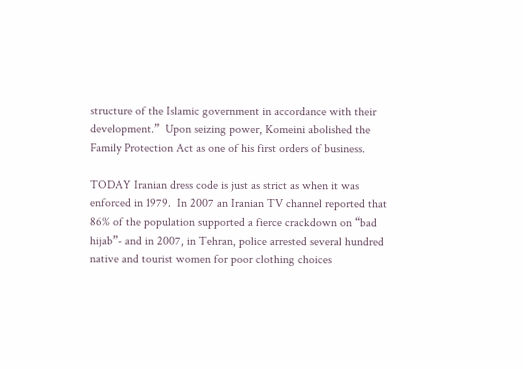structure of the Islamic government in accordance with their development.”  Upon seizing power, Komeini abolished the Family Protection Act as one of his first orders of business.

TODAY Iranian dress code is just as strict as when it was enforced in 1979.  In 2007 an Iranian TV channel reported that 86% of the population supported a fierce crackdown on “bad hijab”- and in 2007, in Tehran, police arrested several hundred native and tourist women for poor clothing choices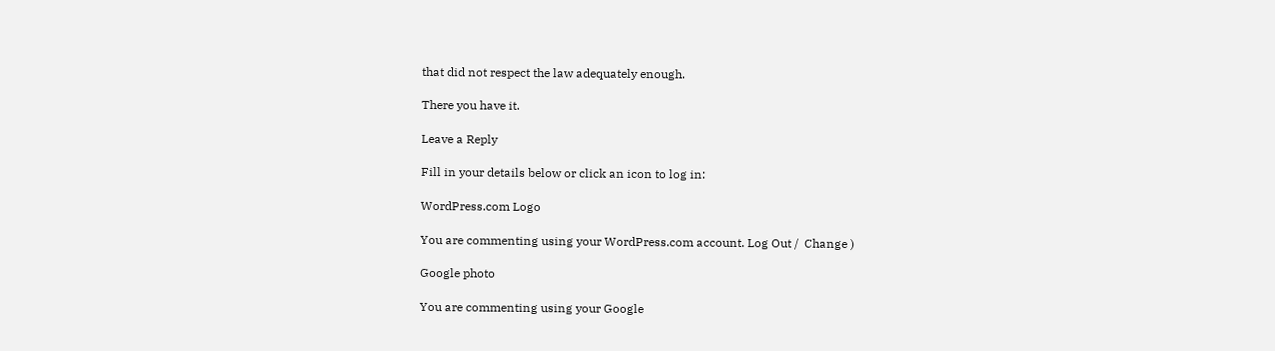that did not respect the law adequately enough.

There you have it.

Leave a Reply

Fill in your details below or click an icon to log in:

WordPress.com Logo

You are commenting using your WordPress.com account. Log Out /  Change )

Google photo

You are commenting using your Google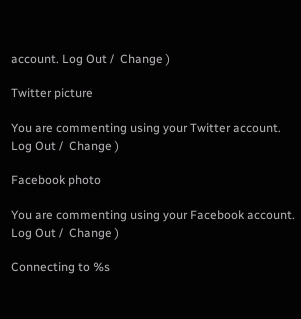account. Log Out /  Change )

Twitter picture

You are commenting using your Twitter account. Log Out /  Change )

Facebook photo

You are commenting using your Facebook account. Log Out /  Change )

Connecting to %s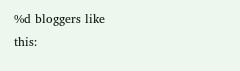%d bloggers like this: